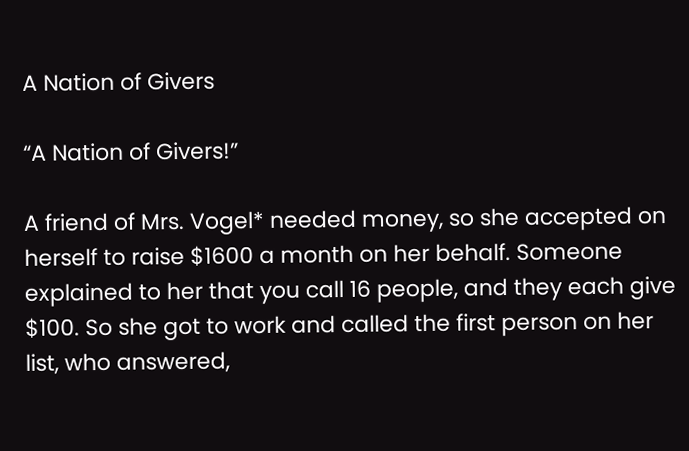A Nation of Givers

“A Nation of Givers!”

A friend of Mrs. Vogel* needed money, so she accepted on herself to raise $1600 a month on her behalf. Someone explained to her that you call 16 people, and they each give $100. So she got to work and called the first person on her list, who answered,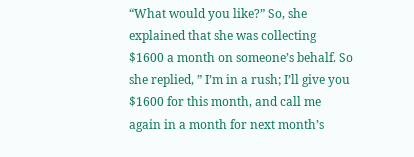“What would you like?” So, she explained that she was collecting $1600 a month on someone’s behalf. So she replied, ” I’m in a rush; I’ll give you $1600 for this month, and call me again in a month for next month’s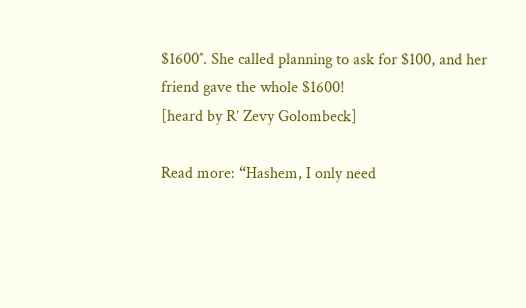$1600″. She called planning to ask for $100, and her friend gave the whole $1600!
[heard by R’ Zevy Golombeck]

Read more: “Hashem, I only need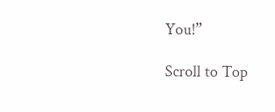You!”

Scroll to Top